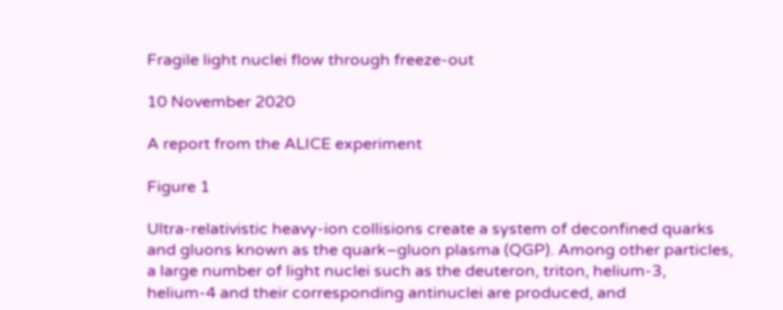Fragile light nuclei flow through freeze-out

10 November 2020

A report from the ALICE experiment

Figure 1

Ultra-relativistic heavy-ion collisions create a system of deconfined quarks and gluons known as the quark–gluon plasma (QGP). Among other particles, a large number of light nuclei such as the deuteron, triton, helium-3, helium-4 and their corresponding antinuclei are produced, and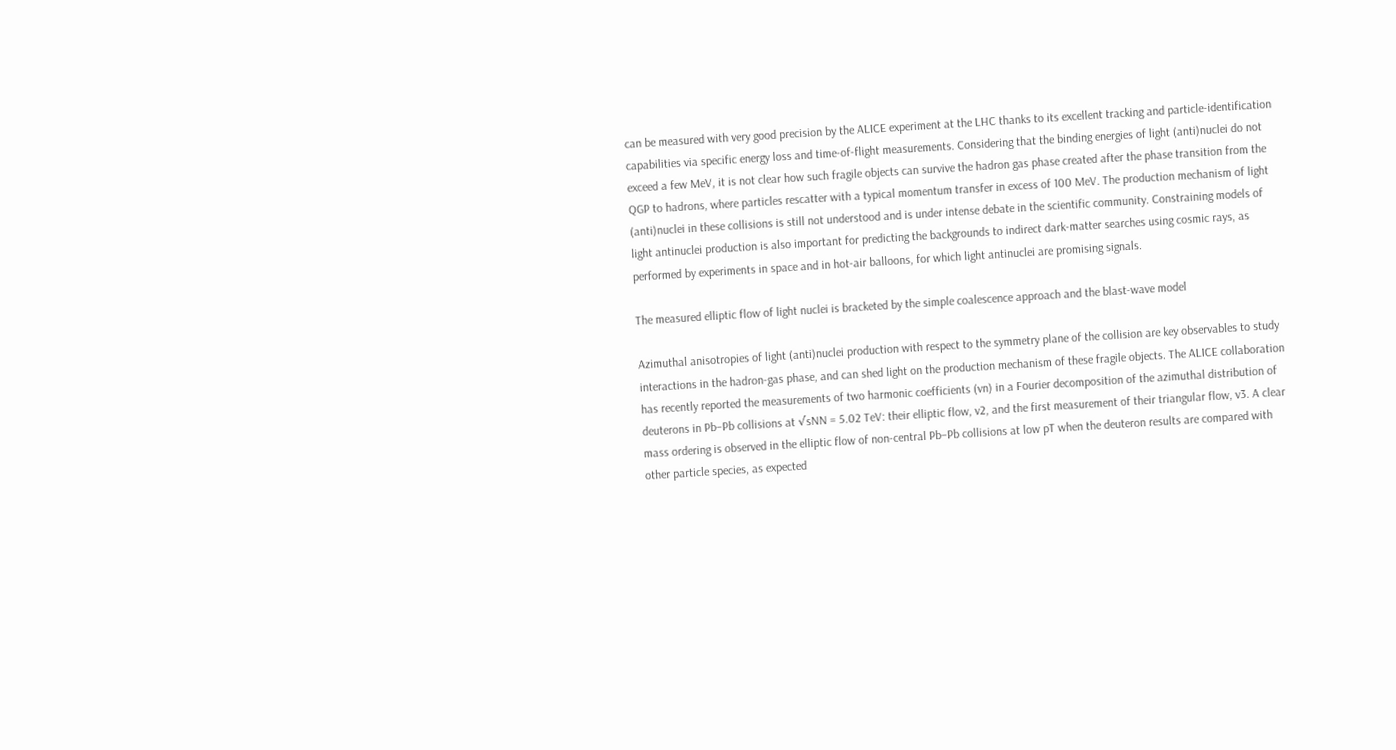can be measured with very good precision by the ALICE experiment at the LHC thanks to its excellent tracking and particle-identification capabilities via specific energy loss and time-of-flight measurements. Considering that the binding energies of light (anti)nuclei do not exceed a few MeV, it is not clear how such fragile objects can survive the hadron gas phase created after the phase transition from the QGP to hadrons, where particles rescatter with a typical momentum transfer in excess of 100 MeV. The production mechanism of light (anti)nuclei in these collisions is still not understood and is under intense debate in the scientific community. Constraining models of light antinuclei production is also important for predicting the backgrounds to indirect dark-matter searches using cosmic rays, as performed by experiments in space and in hot-air balloons, for which light antinuclei are promising signals.

The measured elliptic flow of light nuclei is bracketed by the simple coalescence approach and the blast-wave model

Azimuthal anisotropies of light (anti)nuclei production with respect to the symmetry plane of the collision are key observables to study interactions in the hadron-gas phase, and can shed light on the production mechanism of these fragile objects. The ALICE collaboration has recently reported the measurements of two harmonic coefficients (vn) in a Fourier decomposition of the azimuthal distribution of deuterons in Pb–Pb collisions at √sNN = 5.02 TeV: their elliptic flow, v2, and the first measurement of their triangular flow, v3. A clear mass ordering is observed in the elliptic flow of non-central Pb–Pb collisions at low pT when the deuteron results are compared with other particle species, as expected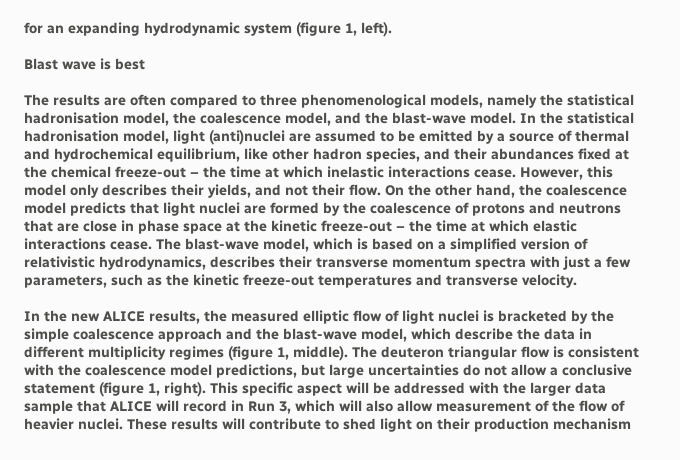for an expanding hydrodynamic system (figure 1, left).

Blast wave is best

The results are often compared to three phenomenological models, namely the statistical hadronisation model, the coalescence model, and the blast-wave model. In the statistical hadronisation model, light (anti)nuclei are assumed to be emitted by a source of thermal and hydrochemical equilibrium, like other hadron species, and their abundances fixed at the chemical freeze-out – the time at which inelastic interactions cease. However, this model only describes their yields, and not their flow. On the other hand, the coalescence model predicts that light nuclei are formed by the coalescence of protons and neutrons that are close in phase space at the kinetic freeze-out – the time at which elastic interactions cease. The blast-wave model, which is based on a simplified version of relativistic hydrodynamics, describes their transverse momentum spectra with just a few parameters, such as the kinetic freeze-out temperatures and transverse velocity.

In the new ALICE results, the measured elliptic flow of light nuclei is bracketed by the simple coalescence approach and the blast-wave model, which describe the data in different multiplicity regimes (figure 1, middle). The deuteron triangular flow is consistent with the coalescence model predictions, but large uncertainties do not allow a conclusive statement (figure 1, right). This specific aspect will be addressed with the larger data sample that ALICE will record in Run 3, which will also allow measurement of the flow of heavier nuclei. These results will contribute to shed light on their production mechanism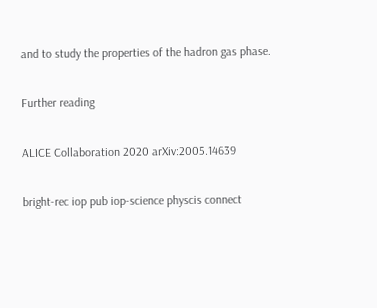and to study the properties of the hadron gas phase.

Further reading

ALICE Collaboration 2020 arXiv:2005.14639

bright-rec iop pub iop-science physcis connect